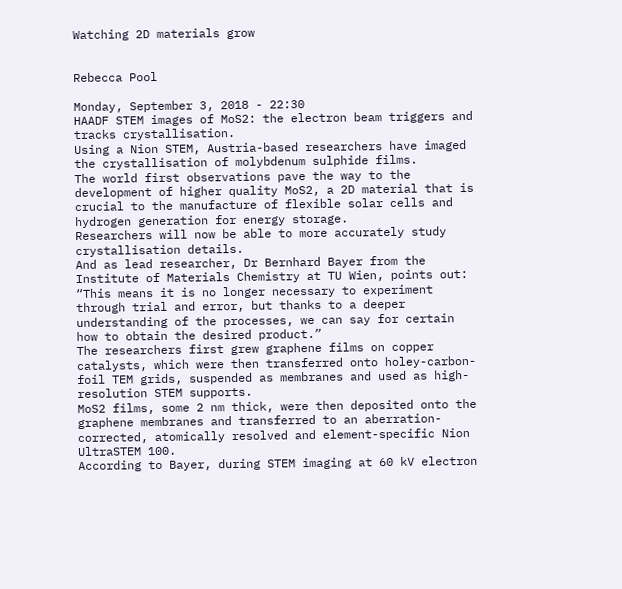Watching 2D materials grow


Rebecca Pool

Monday, September 3, 2018 - 22:30
HAADF STEM images of MoS2: the electron beam triggers and tracks crystallisation.
Using a Nion STEM, Austria-based researchers have imaged the crystallisation of molybdenum sulphide films.
The world first observations pave the way to the development of higher quality MoS2, a 2D material that is crucial to the manufacture of flexible solar cells and hydrogen generation for energy storage.
Researchers will now be able to more accurately study crystallisation details.
And as lead researcher, Dr Bernhard Bayer from the Institute of Materials Chemistry at TU Wien, points out: “This means it is no longer necessary to experiment through trial and error, but thanks to a deeper understanding of the processes, we can say for certain how to obtain the desired product.”
The researchers first grew graphene films on copper catalysts, which were then transferred onto holey-carbon-foil TEM grids, suspended as membranes and used as high-resolution STEM supports.
MoS2 films, some 2 nm thick, were then deposited onto the graphene membranes and transferred to an aberration-corrected, atomically resolved and element-specific Nion UltraSTEM 100.
According to Bayer, during STEM imaging at 60 kV electron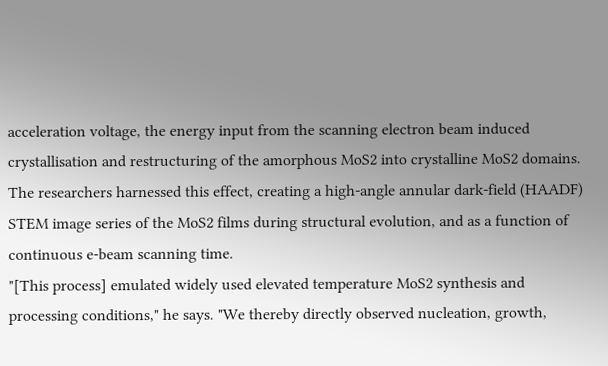acceleration voltage, the energy input from the scanning electron beam induced crystallisation and restructuring of the amorphous MoS2 into crystalline MoS2 domains.
The researchers harnessed this effect, creating a high-angle annular dark-field (HAADF) STEM image series of the MoS2 films during structural evolution, and as a function of continuous e-beam scanning time.
"[This process] emulated widely used elevated temperature MoS2 synthesis and processing conditions," he says. "We thereby directly observed nucleation, growth,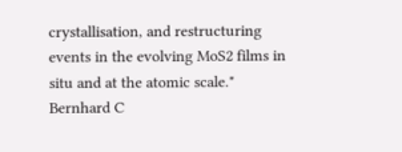crystallisation, and restructuring events in the evolving MoS2 films in situ and at the atomic scale."
Bernhard C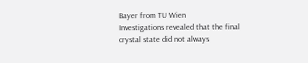Bayer from TU Wien
Investigations revealed that the final crystal state did not always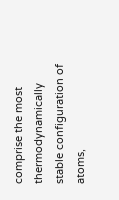comprise the most thermodynamically stable configuration of atoms,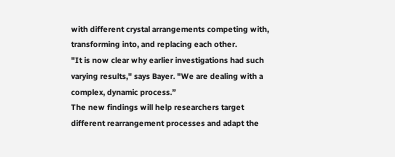with different crystal arrangements competing with, transforming into, and replacing each other.
"It is now clear why earlier investigations had such varying results," says Bayer. "We are dealing with a complex, dynamic process.”
The new findings will help researchers target different rearrangement processes and adapt the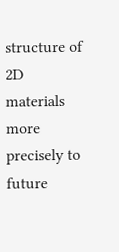structure of 2D materials more precisely to future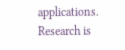applications.
Research is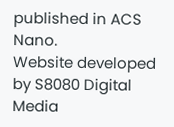published in ACS Nano.
Website developed by S8080 Digital Media